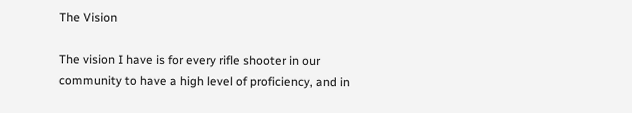The Vision

The vision I have is for every rifle shooter in our community to have a high level of proficiency, and in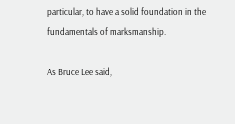particular, to have a solid foundation in the fundamentals of marksmanship.

As Bruce Lee said,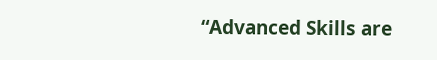“Advanced Skills are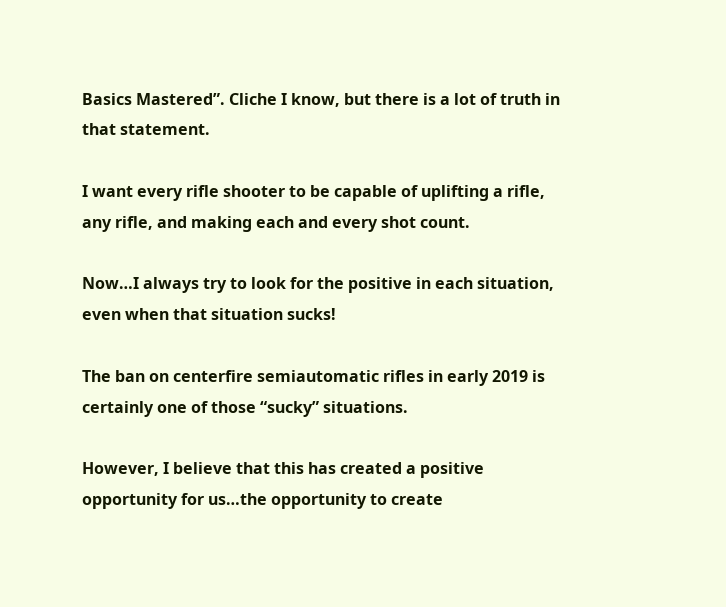Basics Mastered”. Cliche I know, but there is a lot of truth in that statement.

I want every rifle shooter to be capable of uplifting a rifle, any rifle, and making each and every shot count.

Now…I always try to look for the positive in each situation, even when that situation sucks!

The ban on centerfire semiautomatic rifles in early 2019 is certainly one of those “sucky” situations.

However, I believe that this has created a positive opportunity for us…the opportunity to create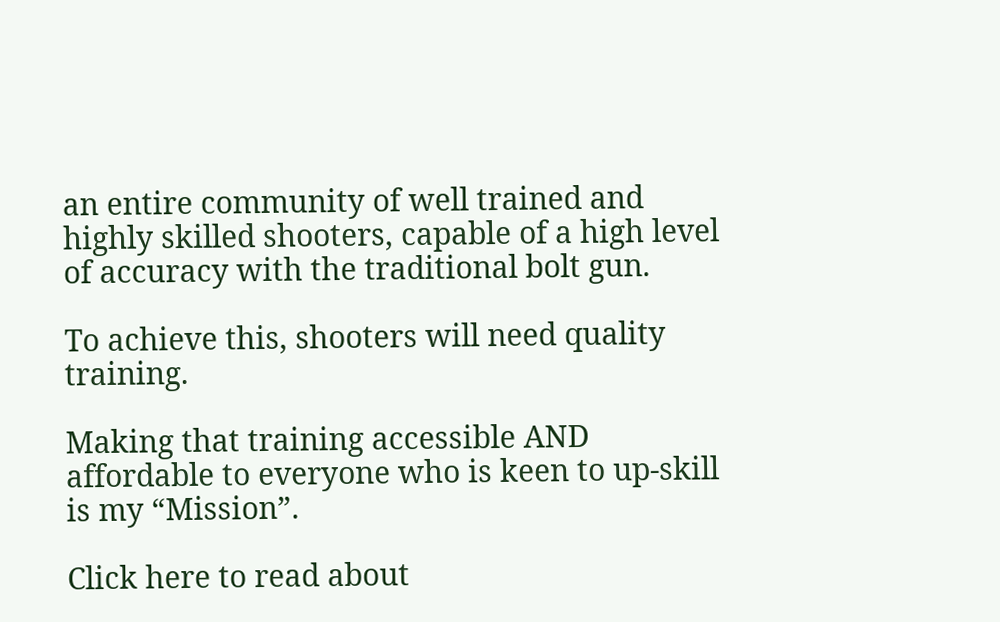an entire community of well trained and highly skilled shooters, capable of a high level of accuracy with the traditional bolt gun.

To achieve this, shooters will need quality training.

Making that training accessible AND affordable to everyone who is keen to up-skill is my “Mission”.

Click here to read about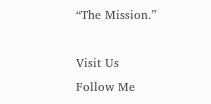“The Mission.”

Visit Us
Follow Me